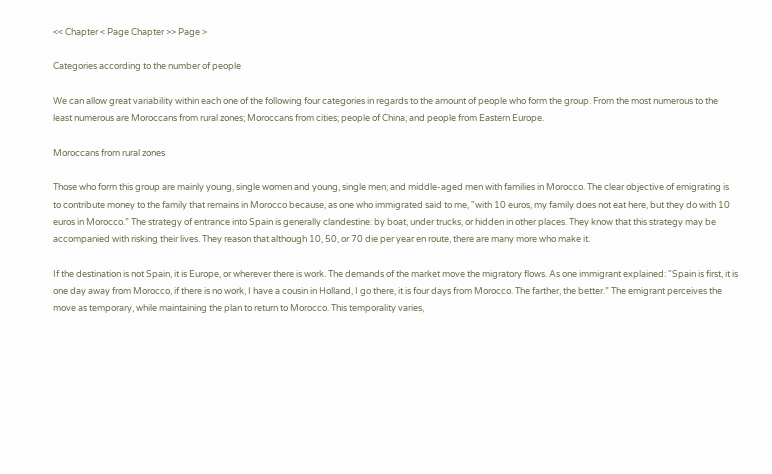<< Chapter < Page Chapter >> Page >

Categories according to the number of people

We can allow great variability within each one of the following four categories in regards to the amount of people who form the group. From the most numerous to the least numerous are Moroccans from rural zones; Moroccans from cities; people of China; and people from Eastern Europe.

Moroccans from rural zones

Those who form this group are mainly young, single women and young, single men; and middle-aged men with families in Morocco. The clear objective of emigrating is to contribute money to the family that remains in Morocco because, as one who immigrated said to me, "with 10 euros, my family does not eat here, but they do with 10 euros in Morocco.” The strategy of entrance into Spain is generally clandestine: by boat, under trucks, or hidden in other places. They know that this strategy may be accompanied with risking their lives. They reason that although 10, 50, or 70 die per year en route, there are many more who make it.

If the destination is not Spain, it is Europe, or wherever there is work. The demands of the market move the migratory flows. As one immigrant explained: "Spain is first, it is one day away from Morocco, if there is no work, I have a cousin in Holland, I go there, it is four days from Morocco. The farther, the better.” The emigrant perceives the move as temporary, while maintaining the plan to return to Morocco. This temporality varies,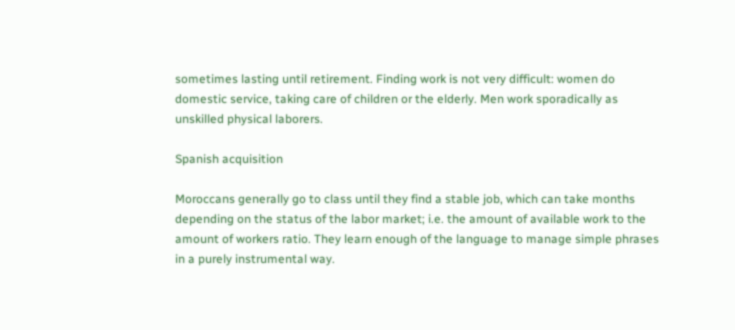sometimes lasting until retirement. Finding work is not very difficult: women do domestic service, taking care of children or the elderly. Men work sporadically as unskilled physical laborers.

Spanish acquisition

Moroccans generally go to class until they find a stable job, which can take months depending on the status of the labor market; i.e. the amount of available work to the amount of workers ratio. They learn enough of the language to manage simple phrases in a purely instrumental way.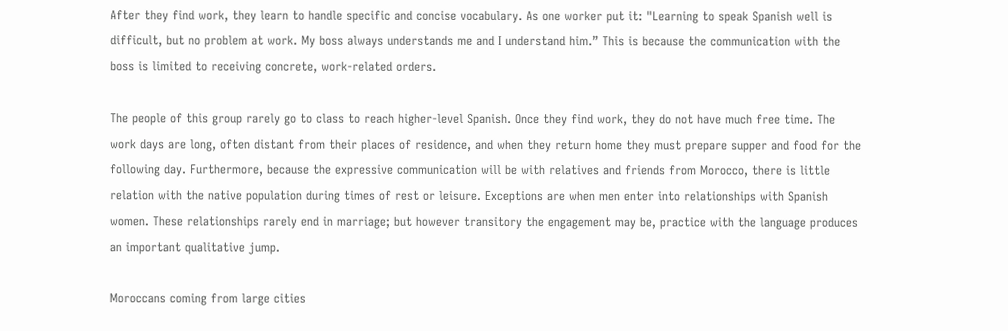After they find work, they learn to handle specific and concise vocabulary. As one worker put it: "Learning to speak Spanish well is difficult, but no problem at work. My boss always understands me and I understand him.” This is because the communication with the boss is limited to receiving concrete, work-related orders.

The people of this group rarely go to class to reach higher-level Spanish. Once they find work, they do not have much free time. The work days are long, often distant from their places of residence, and when they return home they must prepare supper and food for the following day. Furthermore, because the expressive communication will be with relatives and friends from Morocco, there is little relation with the native population during times of rest or leisure. Exceptions are when men enter into relationships with Spanish women. These relationships rarely end in marriage; but however transitory the engagement may be, practice with the language produces an important qualitative jump.

Moroccans coming from large cities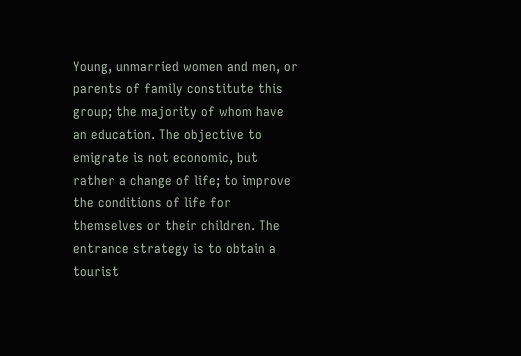Young, unmarried women and men, or parents of family constitute this group; the majority of whom have an education. The objective to emigrate is not economic, but rather a change of life; to improve the conditions of life for themselves or their children. The entrance strategy is to obtain a tourist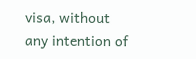visa, without any intention of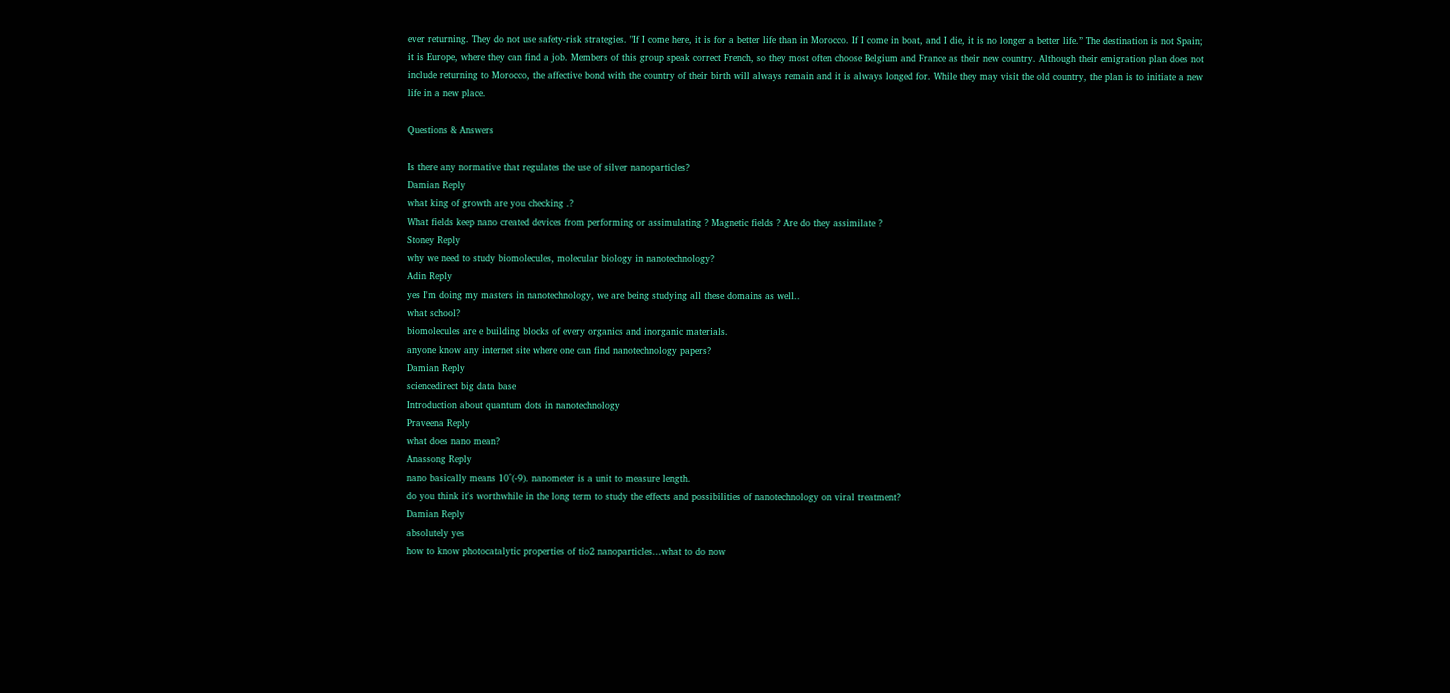ever returning. They do not use safety-risk strategies. "If I come here, it is for a better life than in Morocco. If I come in boat, and I die, it is no longer a better life.” The destination is not Spain; it is Europe, where they can find a job. Members of this group speak correct French, so they most often choose Belgium and France as their new country. Although their emigration plan does not include returning to Morocco, the affective bond with the country of their birth will always remain and it is always longed for. While they may visit the old country, the plan is to initiate a new life in a new place.

Questions & Answers

Is there any normative that regulates the use of silver nanoparticles?
Damian Reply
what king of growth are you checking .?
What fields keep nano created devices from performing or assimulating ? Magnetic fields ? Are do they assimilate ?
Stoney Reply
why we need to study biomolecules, molecular biology in nanotechnology?
Adin Reply
yes I'm doing my masters in nanotechnology, we are being studying all these domains as well..
what school?
biomolecules are e building blocks of every organics and inorganic materials.
anyone know any internet site where one can find nanotechnology papers?
Damian Reply
sciencedirect big data base
Introduction about quantum dots in nanotechnology
Praveena Reply
what does nano mean?
Anassong Reply
nano basically means 10^(-9). nanometer is a unit to measure length.
do you think it's worthwhile in the long term to study the effects and possibilities of nanotechnology on viral treatment?
Damian Reply
absolutely yes
how to know photocatalytic properties of tio2 nanoparticles...what to do now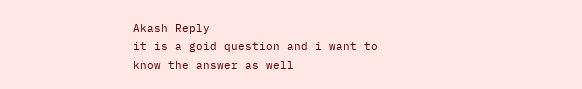Akash Reply
it is a goid question and i want to know the answer as well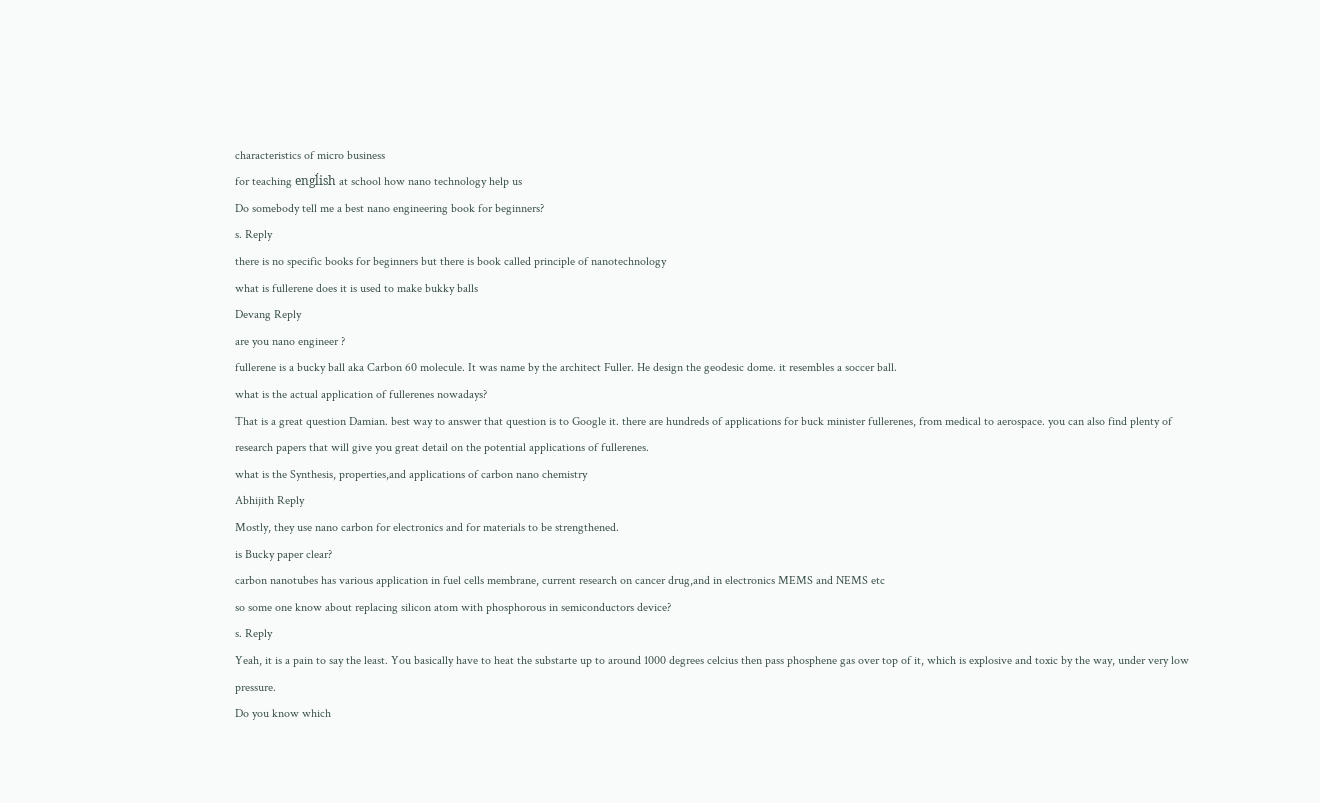characteristics of micro business
for teaching engĺish at school how nano technology help us
Do somebody tell me a best nano engineering book for beginners?
s. Reply
there is no specific books for beginners but there is book called principle of nanotechnology
what is fullerene does it is used to make bukky balls
Devang Reply
are you nano engineer ?
fullerene is a bucky ball aka Carbon 60 molecule. It was name by the architect Fuller. He design the geodesic dome. it resembles a soccer ball.
what is the actual application of fullerenes nowadays?
That is a great question Damian. best way to answer that question is to Google it. there are hundreds of applications for buck minister fullerenes, from medical to aerospace. you can also find plenty of research papers that will give you great detail on the potential applications of fullerenes.
what is the Synthesis, properties,and applications of carbon nano chemistry
Abhijith Reply
Mostly, they use nano carbon for electronics and for materials to be strengthened.
is Bucky paper clear?
carbon nanotubes has various application in fuel cells membrane, current research on cancer drug,and in electronics MEMS and NEMS etc
so some one know about replacing silicon atom with phosphorous in semiconductors device?
s. Reply
Yeah, it is a pain to say the least. You basically have to heat the substarte up to around 1000 degrees celcius then pass phosphene gas over top of it, which is explosive and toxic by the way, under very low pressure.
Do you know which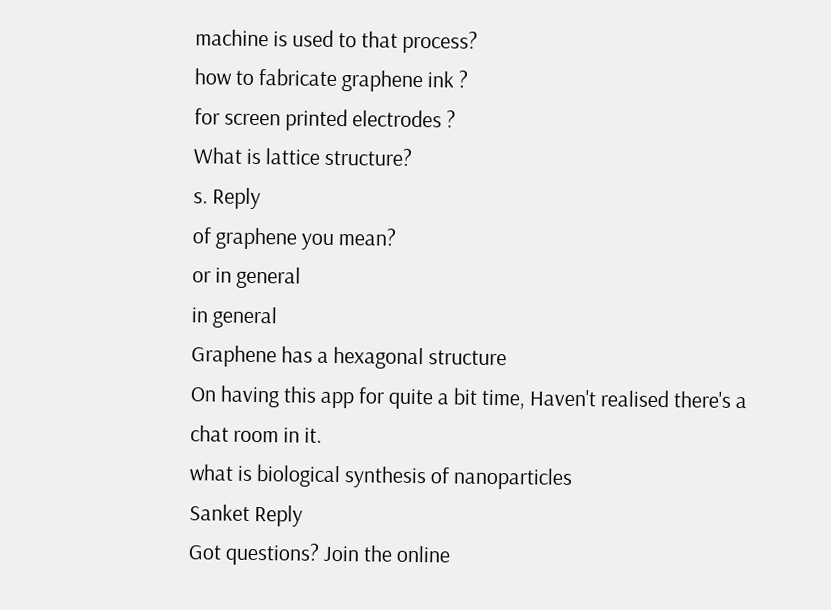machine is used to that process?
how to fabricate graphene ink ?
for screen printed electrodes ?
What is lattice structure?
s. Reply
of graphene you mean?
or in general
in general
Graphene has a hexagonal structure
On having this app for quite a bit time, Haven't realised there's a chat room in it.
what is biological synthesis of nanoparticles
Sanket Reply
Got questions? Join the online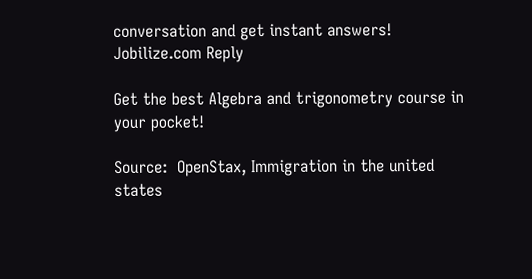conversation and get instant answers!
Jobilize.com Reply

Get the best Algebra and trigonometry course in your pocket!

Source:  OpenStax, Immigration in the united states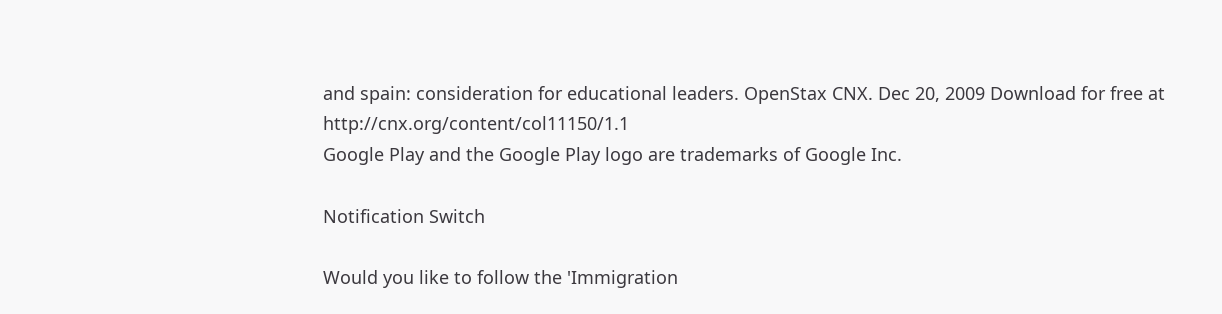and spain: consideration for educational leaders. OpenStax CNX. Dec 20, 2009 Download for free at http://cnx.org/content/col11150/1.1
Google Play and the Google Play logo are trademarks of Google Inc.

Notification Switch

Would you like to follow the 'Immigration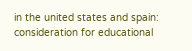in the united states and spain: consideration for educational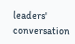leaders' conversation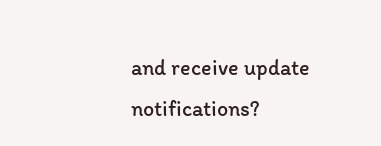and receive update notifications?